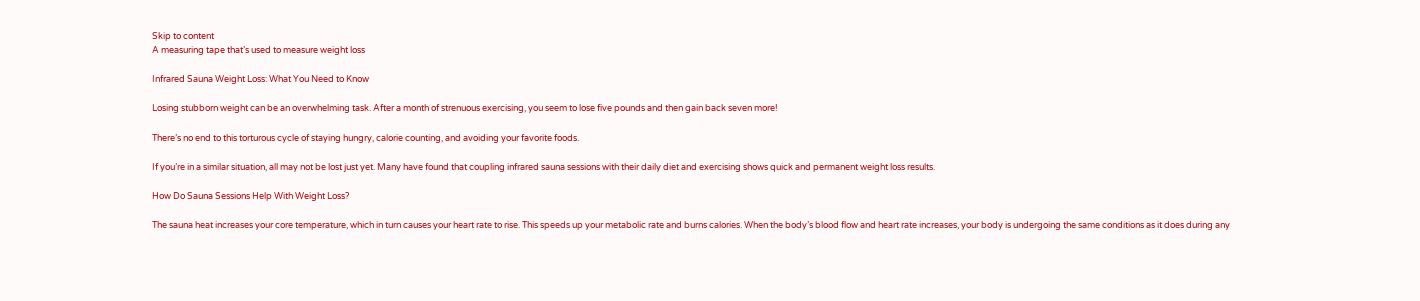Skip to content
A measuring tape that’s used to measure weight loss

Infrared Sauna Weight Loss: What You Need to Know

Losing stubborn weight can be an overwhelming task. After a month of strenuous exercising, you seem to lose five pounds and then gain back seven more!

There’s no end to this torturous cycle of staying hungry, calorie counting, and avoiding your favorite foods.

If you’re in a similar situation, all may not be lost just yet. Many have found that coupling infrared sauna sessions with their daily diet and exercising shows quick and permanent weight loss results.

How Do Sauna Sessions Help With Weight Loss?

The sauna heat increases your core temperature, which in turn causes your heart rate to rise. This speeds up your metabolic rate and burns calories. When the body’s blood flow and heart rate increases, your body is undergoing the same conditions as it does during any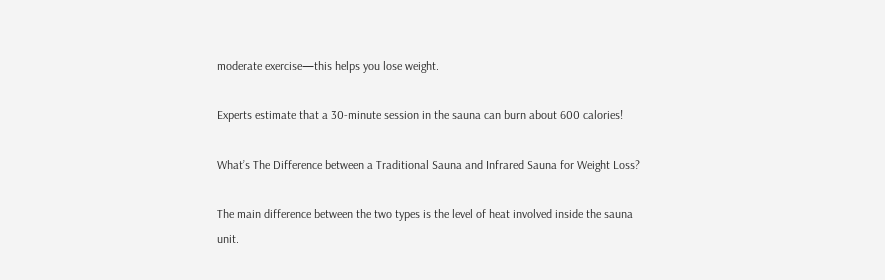moderate exercise—this helps you lose weight.

Experts estimate that a 30-minute session in the sauna can burn about 600 calories!

What’s The Difference between a Traditional Sauna and Infrared Sauna for Weight Loss?

The main difference between the two types is the level of heat involved inside the sauna unit.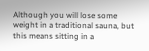Although you will lose some weight in a traditional sauna, but this means sitting in a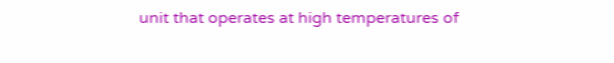unit that operates at high temperatures of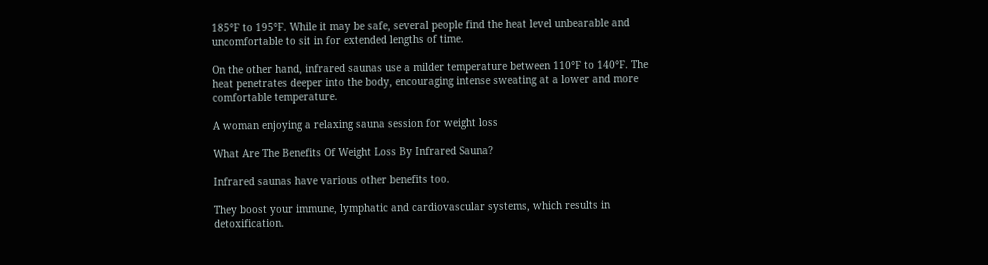185°F to 195°F. While it may be safe, several people find the heat level unbearable and uncomfortable to sit in for extended lengths of time.

On the other hand, infrared saunas use a milder temperature between 110°F to 140°F. The heat penetrates deeper into the body, encouraging intense sweating at a lower and more comfortable temperature.

A woman enjoying a relaxing sauna session for weight loss

What Are The Benefits Of Weight Loss By Infrared Sauna?

Infrared saunas have various other benefits too.

They boost your immune, lymphatic and cardiovascular systems, which results in detoxification.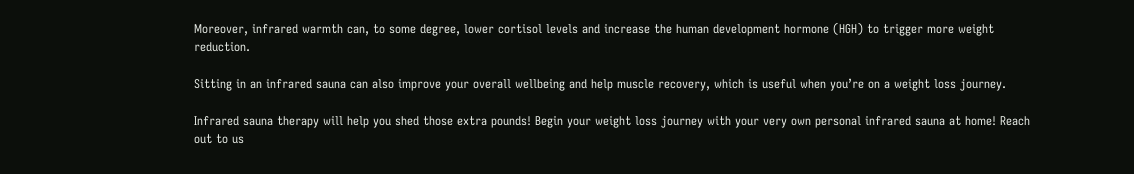Moreover, infrared warmth can, to some degree, lower cortisol levels and increase the human development hormone (HGH) to trigger more weight reduction.

Sitting in an infrared sauna can also improve your overall wellbeing and help muscle recovery, which is useful when you’re on a weight loss journey.

Infrared sauna therapy will help you shed those extra pounds! Begin your weight loss journey with your very own personal infrared sauna at home! Reach out to us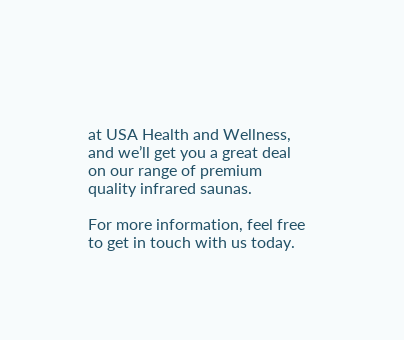at USA Health and Wellness, and we’ll get you a great deal on our range of premium quality infrared saunas.

For more information, feel free to get in touch with us today.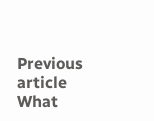Previous article What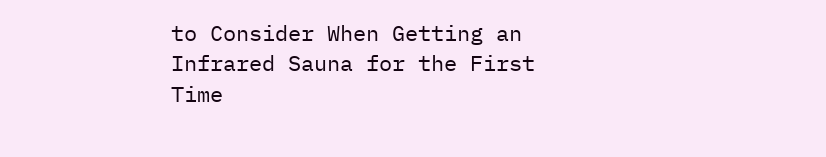to Consider When Getting an Infrared Sauna for the First Time